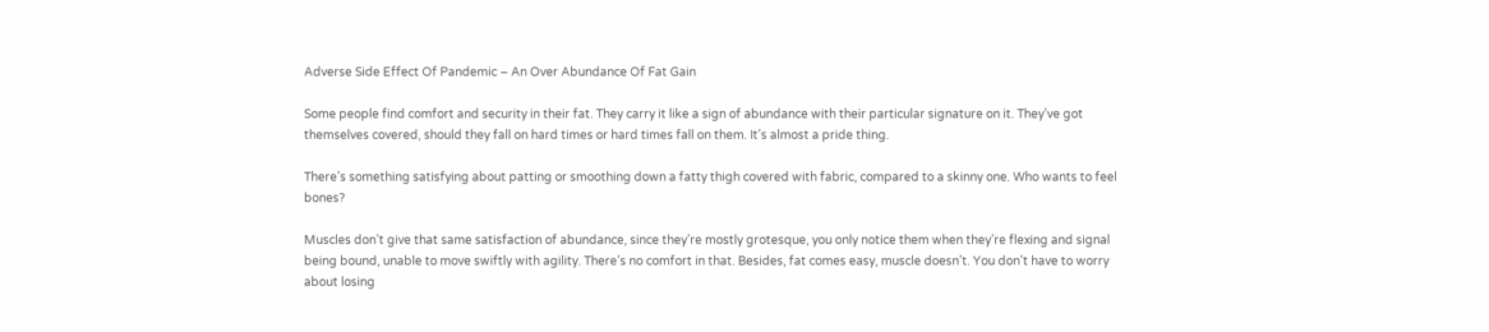Adverse Side Effect Of Pandemic – An Over Abundance Of Fat Gain

Some people find comfort and security in their fat. They carry it like a sign of abundance with their particular signature on it. They’ve got themselves covered, should they fall on hard times or hard times fall on them. It’s almost a pride thing.

There’s something satisfying about patting or smoothing down a fatty thigh covered with fabric, compared to a skinny one. Who wants to feel bones?

Muscles don’t give that same satisfaction of abundance, since they’re mostly grotesque, you only notice them when they’re flexing and signal being bound, unable to move swiftly with agility. There’s no comfort in that. Besides, fat comes easy, muscle doesn’t. You don’t have to worry about losing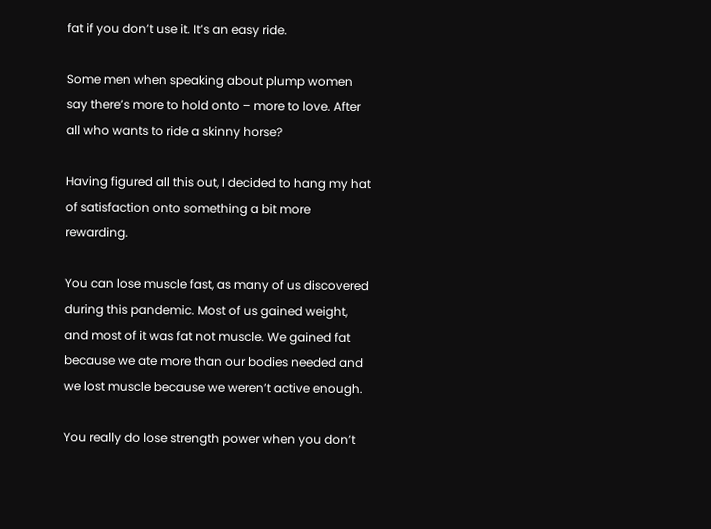fat if you don’t use it. It’s an easy ride.

Some men when speaking about plump women say there’s more to hold onto – more to love. After all who wants to ride a skinny horse?

Having figured all this out, I decided to hang my hat of satisfaction onto something a bit more rewarding.

You can lose muscle fast, as many of us discovered during this pandemic. Most of us gained weight, and most of it was fat not muscle. We gained fat because we ate more than our bodies needed and we lost muscle because we weren’t active enough.

You really do lose strength power when you don’t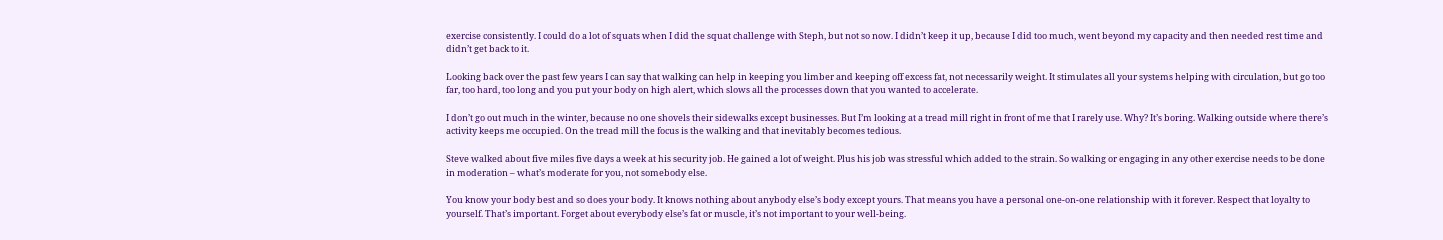exercise consistently. I could do a lot of squats when I did the squat challenge with Steph, but not so now. I didn’t keep it up, because I did too much, went beyond my capacity and then needed rest time and didn’t get back to it.

Looking back over the past few years I can say that walking can help in keeping you limber and keeping off excess fat, not necessarily weight. It stimulates all your systems helping with circulation, but go too far, too hard, too long and you put your body on high alert, which slows all the processes down that you wanted to accelerate.

I don’t go out much in the winter, because no one shovels their sidewalks except businesses. But I’m looking at a tread mill right in front of me that I rarely use. Why? It’s boring. Walking outside where there’s activity keeps me occupied. On the tread mill the focus is the walking and that inevitably becomes tedious.

Steve walked about five miles five days a week at his security job. He gained a lot of weight. Plus his job was stressful which added to the strain. So walking or engaging in any other exercise needs to be done in moderation – what’s moderate for you, not somebody else.

You know your body best and so does your body. It knows nothing about anybody else’s body except yours. That means you have a personal one-on-one relationship with it forever. Respect that loyalty to yourself. That’s important. Forget about everybody else’s fat or muscle, it’s not important to your well-being.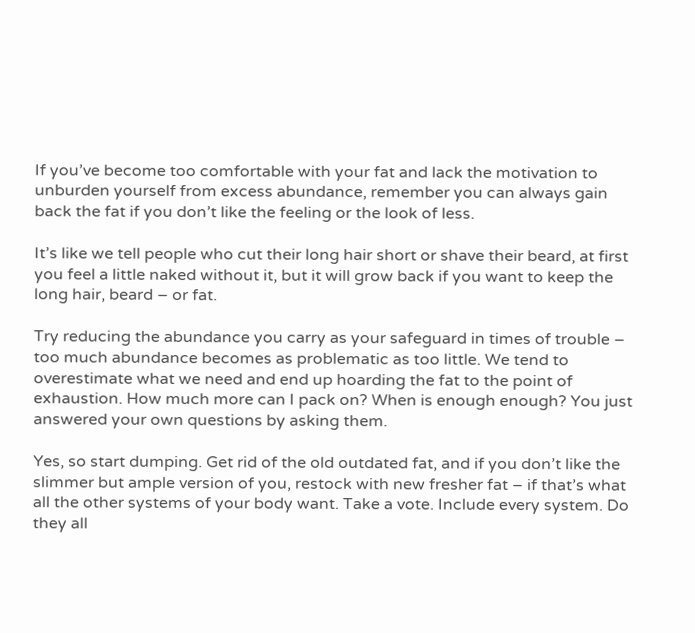If you’ve become too comfortable with your fat and lack the motivation to unburden yourself from excess abundance, remember you can always gain back the fat if you don’t like the feeling or the look of less.

It’s like we tell people who cut their long hair short or shave their beard, at first you feel a little naked without it, but it will grow back if you want to keep the long hair, beard – or fat.

Try reducing the abundance you carry as your safeguard in times of trouble – too much abundance becomes as problematic as too little. We tend to overestimate what we need and end up hoarding the fat to the point of exhaustion. How much more can I pack on? When is enough enough? You just answered your own questions by asking them.

Yes, so start dumping. Get rid of the old outdated fat, and if you don’t like the slimmer but ample version of you, restock with new fresher fat – if that’s what all the other systems of your body want. Take a vote. Include every system. Do they all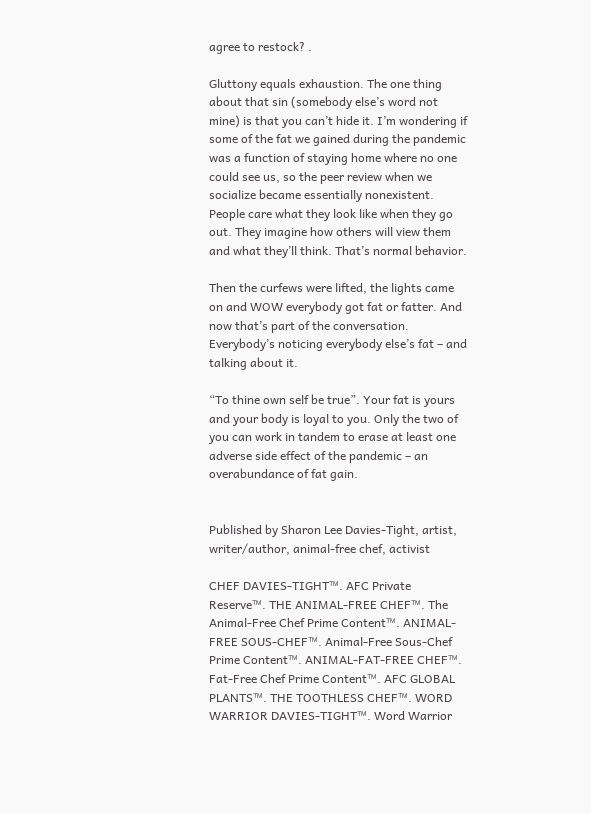agree to restock? .

Gluttony equals exhaustion. The one thing about that sin (somebody else’s word not mine) is that you can’t hide it. I’m wondering if some of the fat we gained during the pandemic was a function of staying home where no one could see us, so the peer review when we socialize became essentially nonexistent. People care what they look like when they go out. They imagine how others will view them and what they’ll think. That’s normal behavior.

Then the curfews were lifted, the lights came on and WOW everybody got fat or fatter. And now that’s part of the conversation. Everybody’s noticing everybody else’s fat – and talking about it.

“To thine own self be true”. Your fat is yours and your body is loyal to you. Only the two of you can work in tandem to erase at least one adverse side effect of the pandemic – an overabundance of fat gain.


Published by Sharon Lee Davies-Tight, artist, writer/author, animal-free chef, activist

CHEF DAVIES-TIGHT™. AFC Private Reserve™. THE ANIMAL-FREE CHEF™. The Animal-Free Chef Prime Content™. ANIMAL-FREE SOUS-CHEF™. Animal-Free Sous-Chef Prime Content™. ANIMAL-FAT-FREE CHEF™. Fat-Free Chef Prime Content™. AFC GLOBAL PLANTS™. THE TOOTHLESS CHEF™. WORD WARRIOR DAVIES-TIGHT™. Word Warrior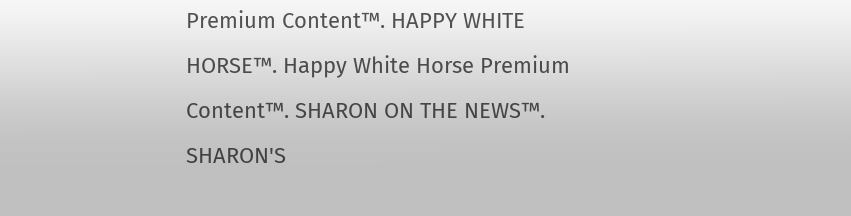Premium Content™. HAPPY WHITE HORSE™. Happy White Horse Premium Content™. SHARON ON THE NEWS™. SHARON'S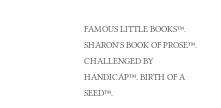FAMOUS LITTLE BOOKS™. SHARON'S BOOK OF PROSE™. CHALLENGED BY HANDICAP™. BIRTH OF A SEED™.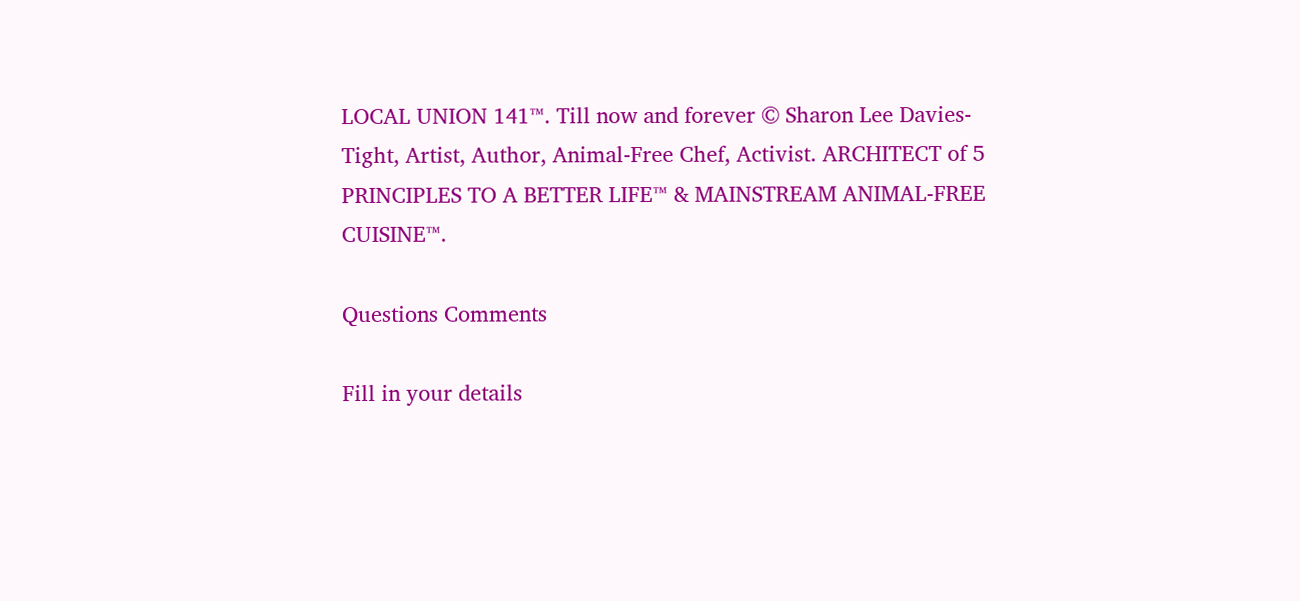LOCAL UNION 141™. Till now and forever © Sharon Lee Davies-Tight, Artist, Author, Animal-Free Chef, Activist. ARCHITECT of 5 PRINCIPLES TO A BETTER LIFE™ & MAINSTREAM ANIMAL-FREE CUISINE™.

Questions Comments

Fill in your details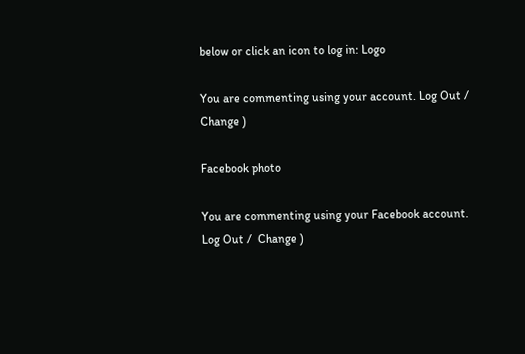below or click an icon to log in: Logo

You are commenting using your account. Log Out /  Change )

Facebook photo

You are commenting using your Facebook account. Log Out /  Change )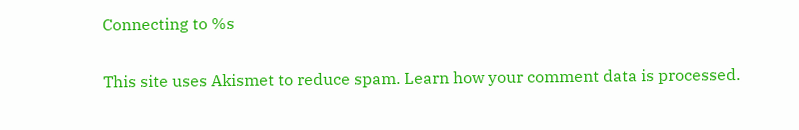Connecting to %s

This site uses Akismet to reduce spam. Learn how your comment data is processed.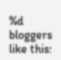%d bloggers like this: